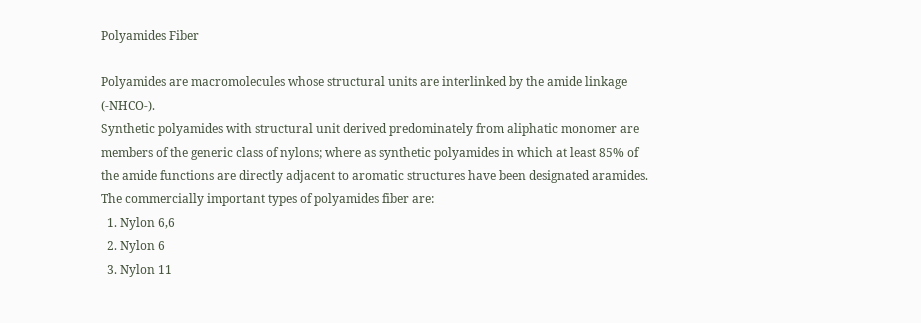Polyamides Fiber

Polyamides are macromolecules whose structural units are interlinked by the amide linkage (-NHCO-).
Synthetic polyamides with structural unit derived predominately from aliphatic monomer are members of the generic class of nylons; where as synthetic polyamides in which at least 85% of the amide functions are directly adjacent to aromatic structures have been designated aramides.
The commercially important types of polyamides fiber are:
  1. Nylon 6,6
  2. Nylon 6
  3. Nylon 11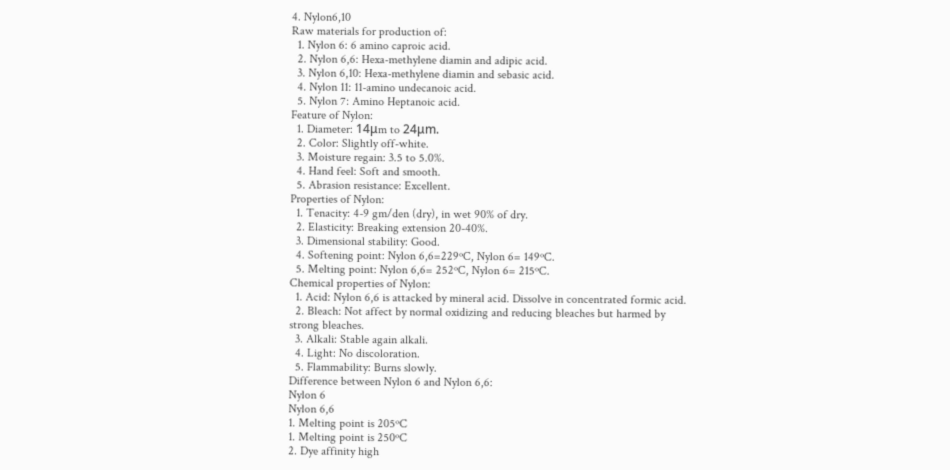4. Nylon6,10
Raw materials for production of:
  1. Nylon 6: 6 amino caproic acid.
  2. Nylon 6,6: Hexa-methylene diamin and adipic acid.
  3. Nylon 6,10: Hexa-methylene diamin and sebasic acid.
  4. Nylon 11: 11-amino undecanoic acid.
  5. Nylon 7: Amino Heptanoic acid.
Feature of Nylon:
  1. Diameter: 14μm to 24μm.
  2. Color: Slightly off-white.
  3. Moisture regain: 3.5 to 5.0%.
  4. Hand feel: Soft and smooth.
  5. Abrasion resistance: Excellent.
Properties of Nylon:
  1. Tenacity: 4-9 gm/den (dry), in wet 90% of dry.
  2. Elasticity: Breaking extension 20-40%.
  3. Dimensional stability: Good.
  4. Softening point: Nylon 6,6=229ºC, Nylon 6= 149ºC.
  5. Melting point: Nylon 6,6= 252ºC, Nylon 6= 215ºC.
Chemical properties of Nylon:
  1. Acid: Nylon 6,6 is attacked by mineral acid. Dissolve in concentrated formic acid.
  2. Bleach: Not affect by normal oxidizing and reducing bleaches but harmed by strong bleaches.
  3. Alkali: Stable again alkali.
  4. Light: No discoloration.
  5. Flammability: Burns slowly.
Difference between Nylon 6 and Nylon 6,6:
Nylon 6
Nylon 6,6
1. Melting point is 205ºC
1. Melting point is 250ºC
2. Dye affinity high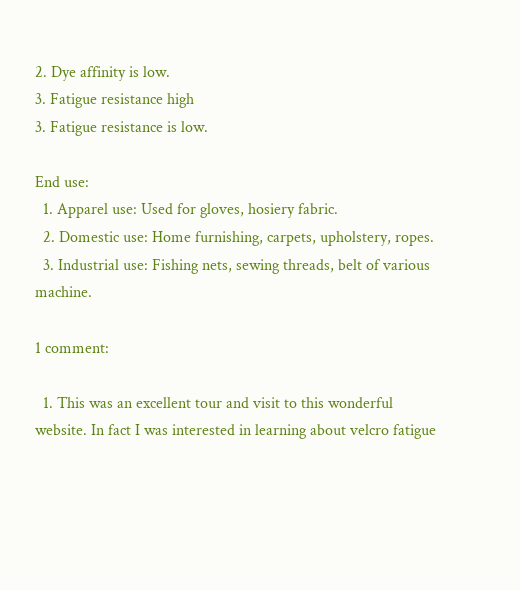2. Dye affinity is low.
3. Fatigue resistance high
3. Fatigue resistance is low.

End use:
  1. Apparel use: Used for gloves, hosiery fabric.
  2. Domestic use: Home furnishing, carpets, upholstery, ropes.
  3. Industrial use: Fishing nets, sewing threads, belt of various machine.

1 comment:

  1. This was an excellent tour and visit to this wonderful website. In fact I was interested in learning about velcro fatigue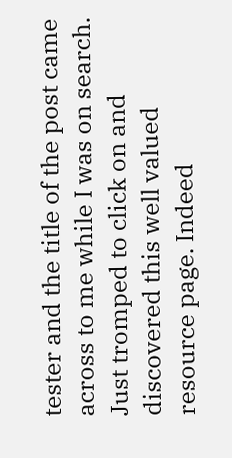tester and the title of the post came across to me while I was on search. Just tromped to click on and discovered this well valued resource page. Indeed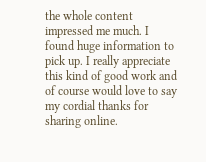the whole content impressed me much. I found huge information to pick up. I really appreciate this kind of good work and of course would love to say my cordial thanks for sharing online.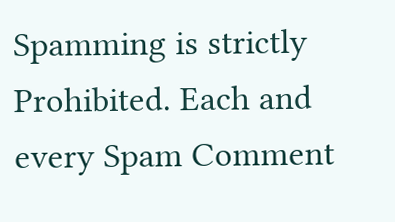Spamming is strictly Prohibited. Each and every Spam Comment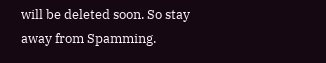will be deleted soon. So stay away from Spamming.